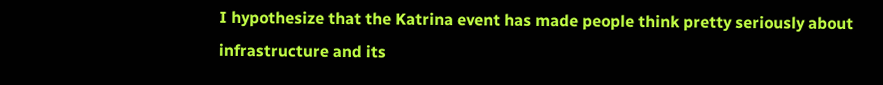I hypothesize that the Katrina event has made people think pretty seriously about infrastructure and its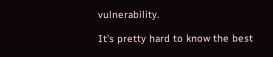vulnerability.

It's pretty hard to know the best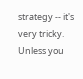strategy -- it's very tricky. Unless you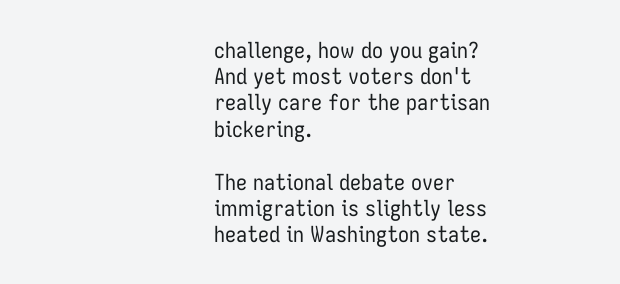challenge, how do you gain? And yet most voters don't really care for the partisan bickering.

The national debate over immigration is slightly less heated in Washington state.